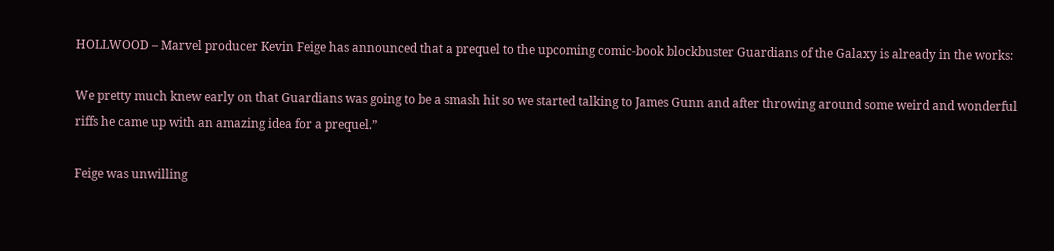HOLLWOOD – Marvel producer Kevin Feige has announced that a prequel to the upcoming comic-book blockbuster Guardians of the Galaxy is already in the works:

We pretty much knew early on that Guardians was going to be a smash hit so we started talking to James Gunn and after throwing around some weird and wonderful riffs he came up with an amazing idea for a prequel.”

Feige was unwilling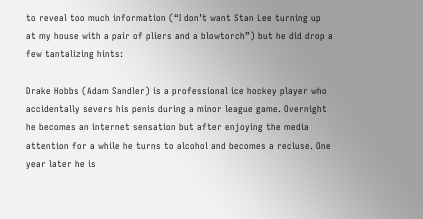to reveal too much information (“I don’t want Stan Lee turning up at my house with a pair of pliers and a blowtorch”) but he did drop a few tantalizing hints:

Drake Hobbs (Adam Sandler) is a professional ice hockey player who accidentally severs his penis during a minor league game. Overnight he becomes an internet sensation but after enjoying the media attention for a while he turns to alcohol and becomes a recluse. One year later he is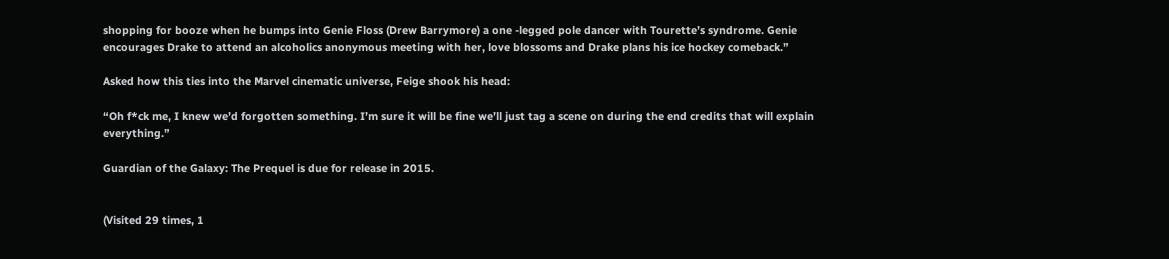shopping for booze when he bumps into Genie Floss (Drew Barrymore) a one -legged pole dancer with Tourette’s syndrome. Genie encourages Drake to attend an alcoholics anonymous meeting with her, love blossoms and Drake plans his ice hockey comeback.”

Asked how this ties into the Marvel cinematic universe, Feige shook his head:

“Oh f*ck me, I knew we’d forgotten something. I’m sure it will be fine we’ll just tag a scene on during the end credits that will explain everything.”

Guardian of the Galaxy: The Prequel is due for release in 2015.


(Visited 29 times, 1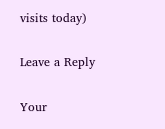visits today)

Leave a Reply

Your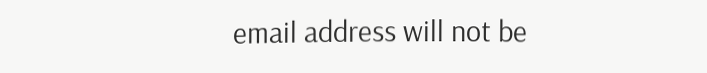email address will not be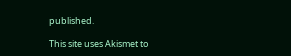published.

This site uses Akismet to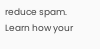reduce spam. Learn how your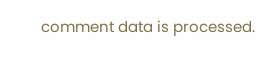comment data is processed.